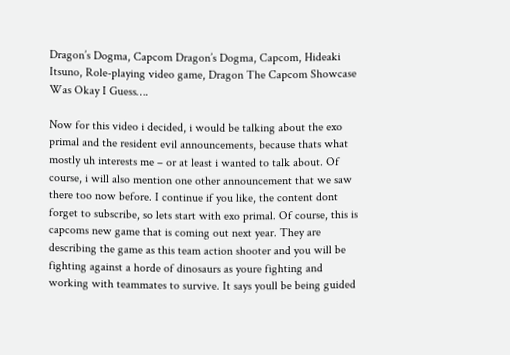Dragon’s Dogma, Capcom Dragon’s Dogma, Capcom, Hideaki Itsuno, Role-playing video game, Dragon The Capcom Showcase Was Okay I Guess….

Now for this video i decided, i would be talking about the exo primal and the resident evil announcements, because thats what mostly uh interests me – or at least i wanted to talk about. Of course, i will also mention one other announcement that we saw there too now before. I continue if you like, the content dont forget to subscribe, so lets start with exo primal. Of course, this is capcoms new game that is coming out next year. They are describing the game as this team action shooter and you will be fighting against a horde of dinosaurs as youre fighting and working with teammates to survive. It says youll be being guided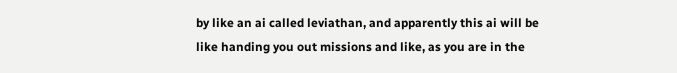by like an ai called leviathan, and apparently this ai will be like handing you out missions and like, as you are in the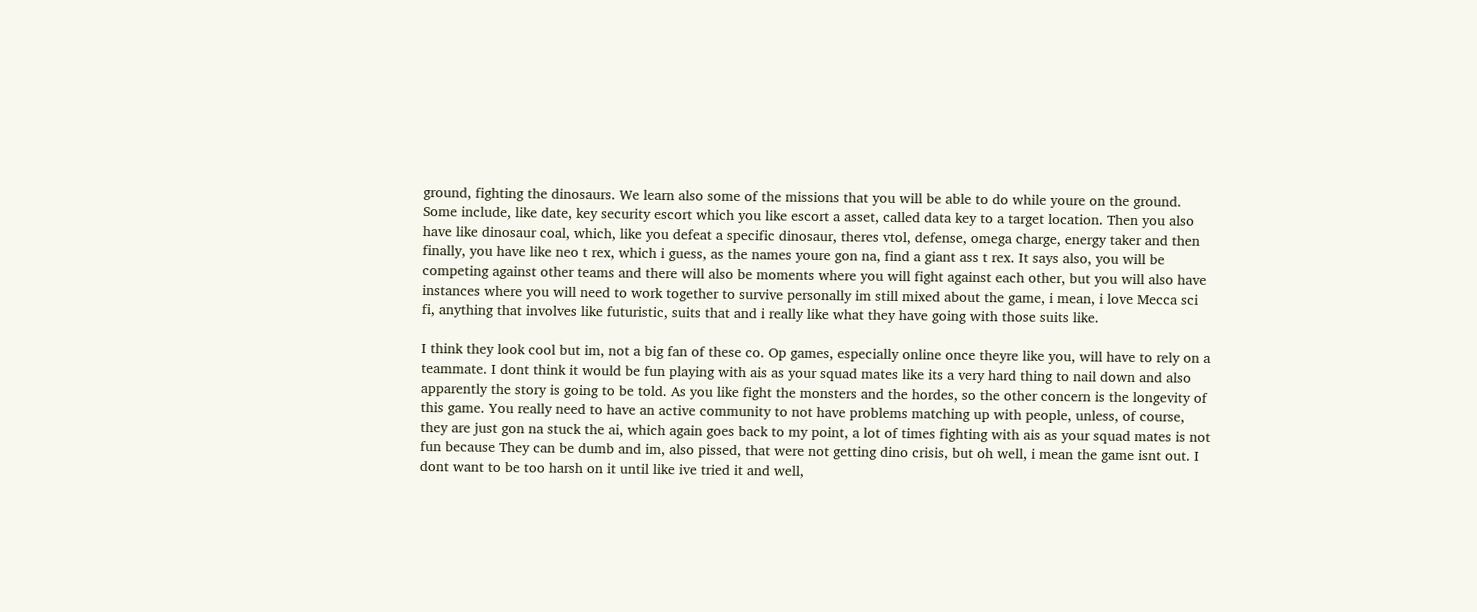ground, fighting the dinosaurs. We learn also some of the missions that you will be able to do while youre on the ground. Some include, like date, key security escort which you like escort a asset, called data key to a target location. Then you also have like dinosaur coal, which, like you defeat a specific dinosaur, theres vtol, defense, omega charge, energy taker and then finally, you have like neo t rex, which i guess, as the names youre gon na, find a giant ass t rex. It says also, you will be competing against other teams and there will also be moments where you will fight against each other, but you will also have instances where you will need to work together to survive personally im still mixed about the game, i mean, i love Mecca sci fi, anything that involves like futuristic, suits that and i really like what they have going with those suits like.

I think they look cool but im, not a big fan of these co. Op games, especially online once theyre like you, will have to rely on a teammate. I dont think it would be fun playing with ais as your squad mates like its a very hard thing to nail down and also apparently the story is going to be told. As you like fight the monsters and the hordes, so the other concern is the longevity of this game. You really need to have an active community to not have problems matching up with people, unless, of course, they are just gon na stuck the ai, which again goes back to my point, a lot of times fighting with ais as your squad mates is not fun because They can be dumb and im, also pissed, that were not getting dino crisis, but oh well, i mean the game isnt out. I dont want to be too harsh on it until like ive tried it and well,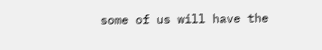some of us will have the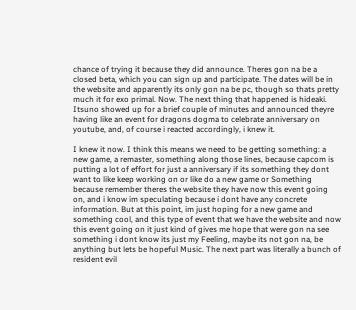chance of trying it because they did announce. Theres gon na be a closed beta, which you can sign up and participate. The dates will be in the website and apparently its only gon na be pc, though so thats pretty much it for exo primal. Now. The next thing that happened is hideaki. Itsuno showed up for a brief couple of minutes and announced theyre having like an event for dragons dogma to celebrate anniversary on youtube, and, of course i reacted accordingly, i knew it.

I knew it now. I think this means we need to be getting something: a new game, a remaster, something along those lines, because capcom is putting a lot of effort for just a anniversary if its something they dont want to like keep working on or like do a new game or Something because remember theres the website they have now this event going on, and i know im speculating because i dont have any concrete information. But at this point, im just hoping for a new game and something cool, and this type of event that we have the website and now this event going on it just kind of gives me hope that were gon na see something i dont know its just my Feeling, maybe its not gon na, be anything but lets be hopeful Music. The next part was literally a bunch of resident evil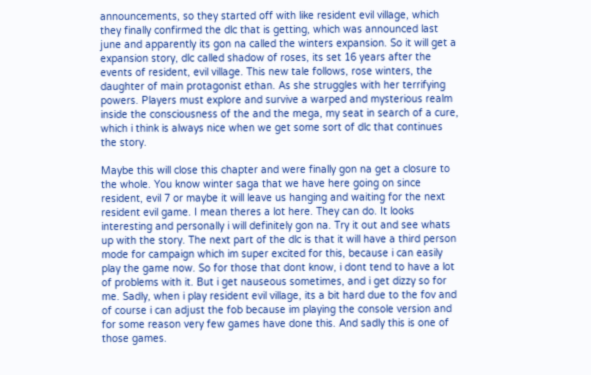announcements, so they started off with like resident evil village, which they finally confirmed the dlc that is getting, which was announced last june and apparently its gon na called the winters expansion. So it will get a expansion story, dlc called shadow of roses, its set 16 years after the events of resident, evil village. This new tale follows, rose winters, the daughter of main protagonist ethan. As she struggles with her terrifying powers. Players must explore and survive a warped and mysterious realm inside the consciousness of the and the mega, my seat in search of a cure, which i think is always nice when we get some sort of dlc that continues the story.

Maybe this will close this chapter and were finally gon na get a closure to the whole. You know winter saga that we have here going on since resident, evil 7 or maybe it will leave us hanging and waiting for the next resident evil game. I mean theres a lot here. They can do. It looks interesting and personally i will definitely gon na. Try it out and see whats up with the story. The next part of the dlc is that it will have a third person mode for campaign which im super excited for this, because i can easily play the game now. So for those that dont know, i dont tend to have a lot of problems with it. But i get nauseous sometimes, and i get dizzy so for me. Sadly, when i play resident evil village, its a bit hard due to the fov and of course i can adjust the fob because im playing the console version and for some reason very few games have done this. And sadly this is one of those games.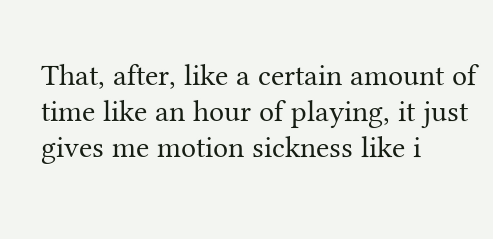That, after, like a certain amount of time like an hour of playing, it just gives me motion sickness like i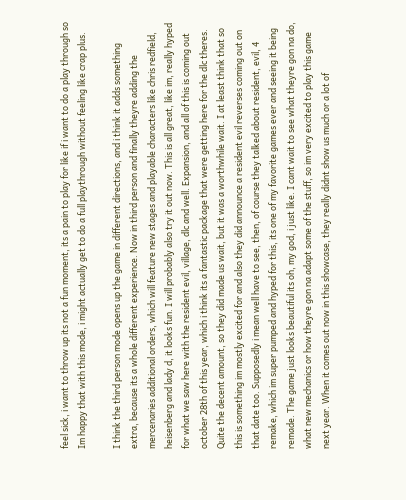feel sick, i want to throw up its not a fun moment, its a pain to play for like if i want to do a play through so Im happy that with this mode, i might actually get to do a full playthrough without feeling like crap plus.

I think the third person mode opens up the game in different directions, and i think it adds something extra, because its a whole different experience. Now in third person and finally theyre adding the mercenaries additional orders, which will feature new stages and playable characters like chris redfield, heisenberg and lady d, it looks fun. I will probably also try it out now. This is all great, like im, really hyped for what we saw here with the resident evil, village, dlc and well. Expansion, and all of this is coming out october 28th of this year, which i think its a fantastic package that were getting here for the dlc theres. Quite the decent amount, so they did made us wait, but it was a worthwhile wait. I at least think that so this is something im mostly excited for and also they did announce a resident evil reverses coming out on that date too. Supposedly i mean well have to see, then, of course they talked about resident, evil, 4 remake, which im super pumped and hyped for this, its one of my favorite games ever and seeing it being remade. The game just looks beautiful its oh, my god, i just like. I cant wait to see what theyre gon na do, what new mechanics or how theyre gon na adapt some of the stuff, so im very excited to play this game next year. When it comes out now in this showcase, they really didnt show us much or a lot of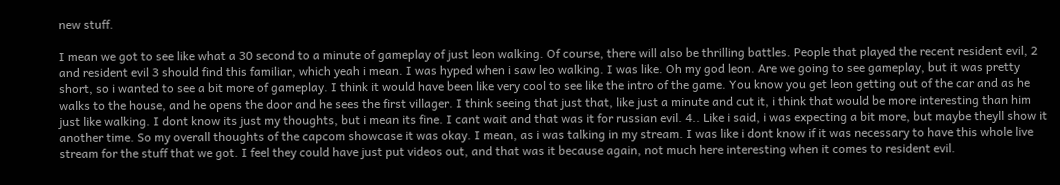new stuff.

I mean we got to see like what a 30 second to a minute of gameplay of just leon walking. Of course, there will also be thrilling battles. People that played the recent resident evil, 2 and resident evil 3 should find this familiar, which yeah i mean. I was hyped when i saw leo walking. I was like. Oh my god leon. Are we going to see gameplay, but it was pretty short, so i wanted to see a bit more of gameplay. I think it would have been like very cool to see like the intro of the game. You know you get leon getting out of the car and as he walks to the house, and he opens the door and he sees the first villager. I think seeing that just that, like just a minute and cut it, i think that would be more interesting than him just like walking. I dont know its just my thoughts, but i mean its fine. I cant wait and that was it for russian evil. 4.. Like i said, i was expecting a bit more, but maybe theyll show it another time. So my overall thoughts of the capcom showcase it was okay. I mean, as i was talking in my stream. I was like i dont know if it was necessary to have this whole live stream for the stuff that we got. I feel they could have just put videos out, and that was it because again, not much here interesting when it comes to resident evil.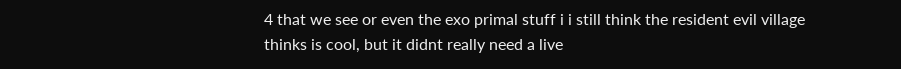4 that we see or even the exo primal stuff i i still think the resident evil village thinks is cool, but it didnt really need a live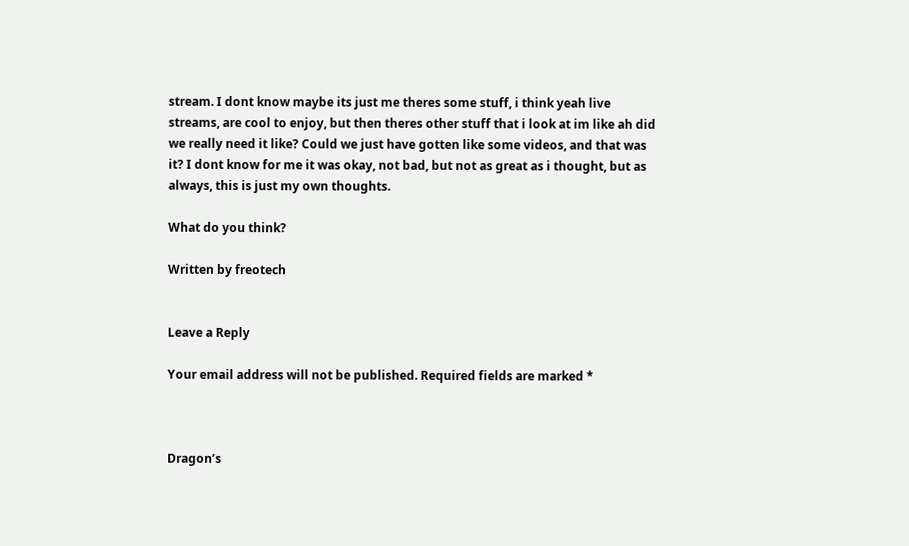stream. I dont know maybe its just me theres some stuff, i think yeah live streams, are cool to enjoy, but then theres other stuff that i look at im like ah did we really need it like? Could we just have gotten like some videos, and that was it? I dont know for me it was okay, not bad, but not as great as i thought, but as always, this is just my own thoughts.

What do you think?

Written by freotech


Leave a Reply

Your email address will not be published. Required fields are marked *



Dragon’s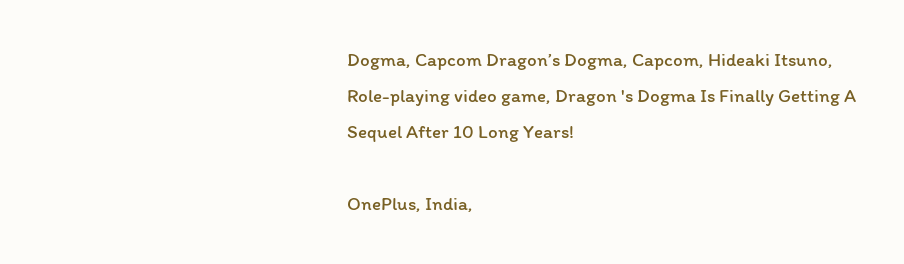Dogma, Capcom Dragon’s Dogma, Capcom, Hideaki Itsuno, Role-playing video game, Dragon 's Dogma Is Finally Getting A Sequel After 10 Long Years!

OnePlus, India,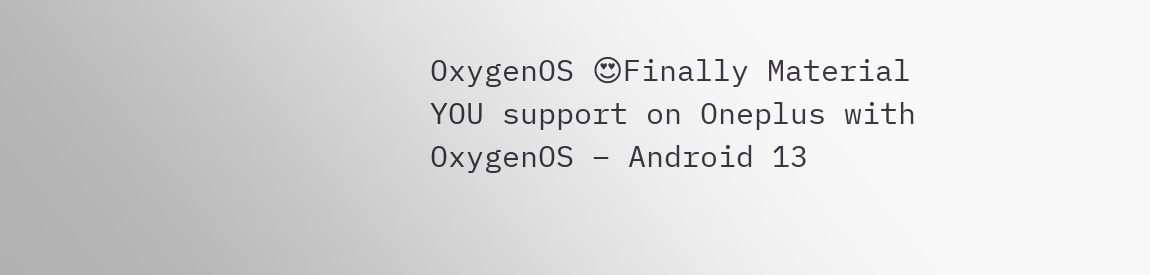OxygenOS 😍Finally Material YOU support on Oneplus with OxygenOS – Android 13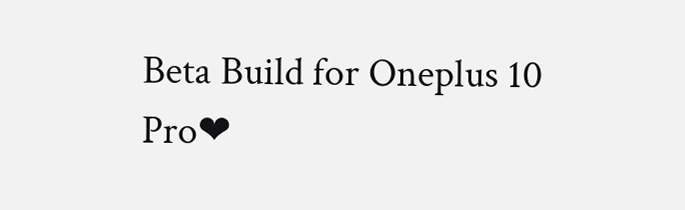Beta Build for Oneplus 10 Pro❤